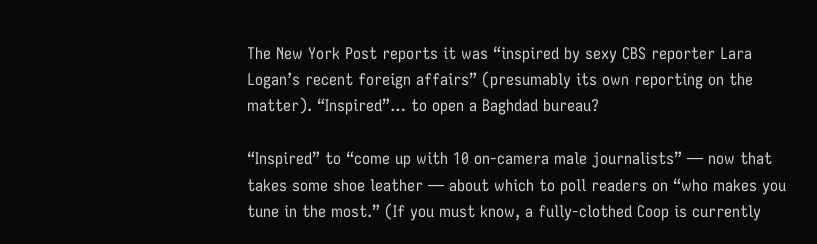The New York Post reports it was “inspired by sexy CBS reporter Lara Logan’s recent foreign affairs” (presumably its own reporting on the matter). “Inspired”… to open a Baghdad bureau?

“Inspired” to “come up with 10 on-camera male journalists” — now that takes some shoe leather — about which to poll readers on “who makes you tune in the most.” (If you must know, a fully-clothed Coop is currently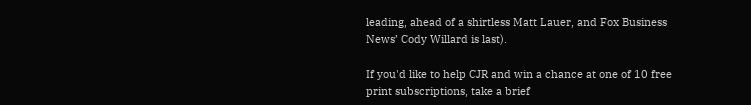leading, ahead of a shirtless Matt Lauer, and Fox Business News’ Cody Willard is last).

If you'd like to help CJR and win a chance at one of 10 free print subscriptions, take a brief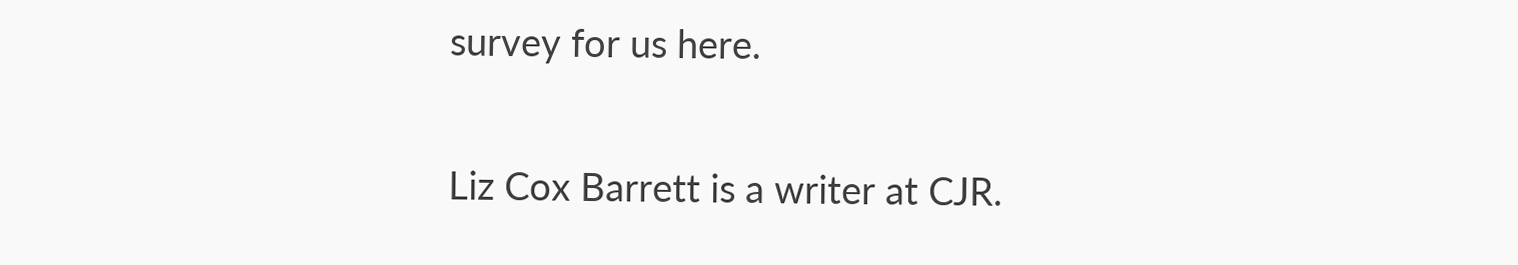survey for us here.

Liz Cox Barrett is a writer at CJR.